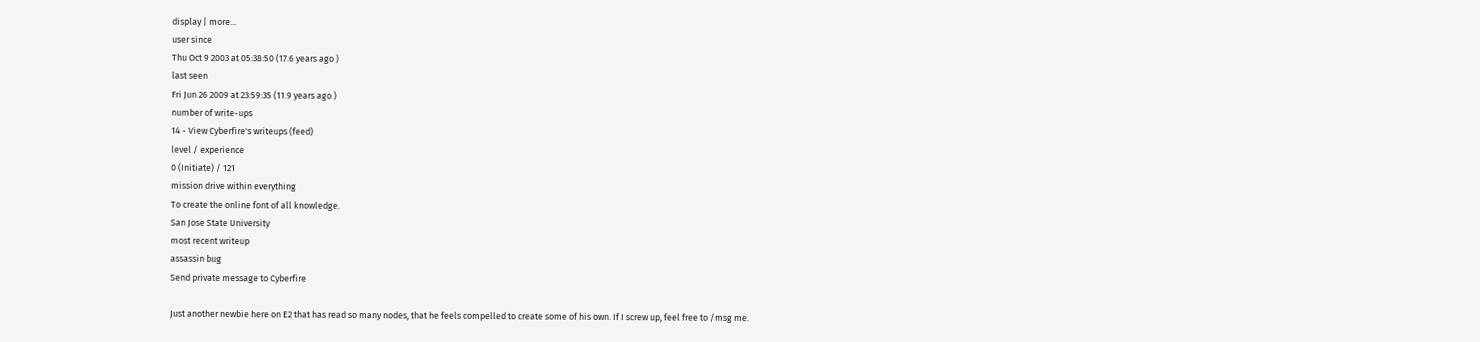display | more...
user since
Thu Oct 9 2003 at 05:38:50 (17.6 years ago )
last seen
Fri Jun 26 2009 at 23:59:35 (11.9 years ago )
number of write-ups
14 - View Cyberfire's writeups (feed)
level / experience
0 (Initiate) / 121
mission drive within everything
To create the online font of all knowledge.
San Jose State University
most recent writeup
assassin bug
Send private message to Cyberfire

Just another newbie here on E2 that has read so many nodes, that he feels compelled to create some of his own. If I screw up, feel free to /msg me.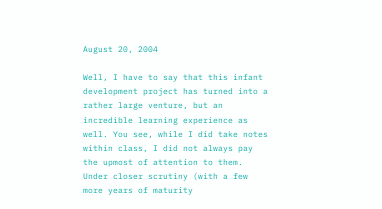August 20, 2004

Well, I have to say that this infant development project has turned into a rather large venture, but an incredible learning experience as well. You see, while I did take notes within class, I did not always pay the upmost of attention to them. Under closer scrutiny (with a few more years of maturity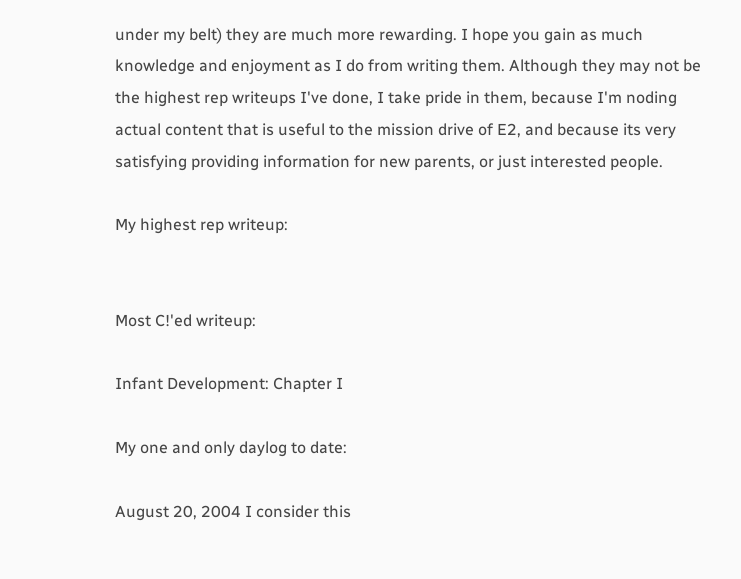under my belt) they are much more rewarding. I hope you gain as much knowledge and enjoyment as I do from writing them. Although they may not be the highest rep writeups I've done, I take pride in them, because I'm noding actual content that is useful to the mission drive of E2, and because its very satisfying providing information for new parents, or just interested people.

My highest rep writeup:


Most C!'ed writeup:

Infant Development: Chapter I

My one and only daylog to date:

August 20, 2004 I consider this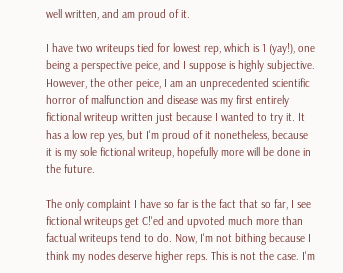well written, and am proud of it.

I have two writeups tied for lowest rep, which is 1 (yay!), one being a perspective peice, and I suppose is highly subjective. However, the other peice, I am an unprecedented scientific horror of malfunction and disease was my first entirely fictional writeup written just because I wanted to try it. It has a low rep yes, but I'm proud of it nonetheless, because it is my sole fictional writeup, hopefully more will be done in the future.

The only complaint I have so far is the fact that so far, I see fictional writeups get C!'ed and upvoted much more than factual writeups tend to do. Now, I'm not bithing because I think my nodes deserve higher reps. This is not the case. I'm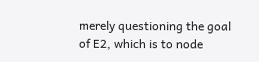merely questioning the goal of E2, which is to node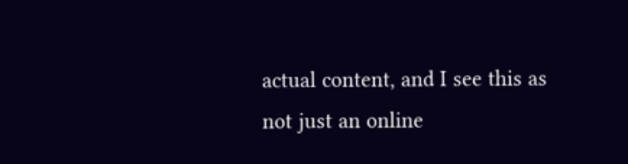actual content, and I see this as not just an online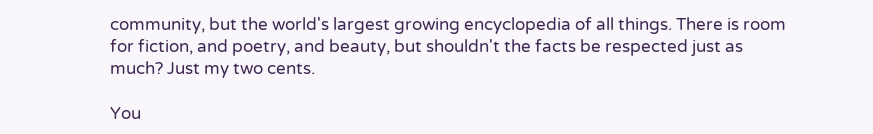community, but the world's largest growing encyclopedia of all things. There is room for fiction, and poetry, and beauty, but shouldn't the facts be respected just as much? Just my two cents.

You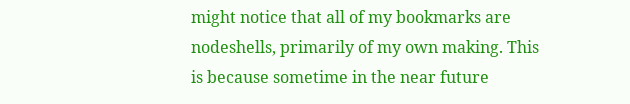might notice that all of my bookmarks are nodeshells, primarily of my own making. This is because sometime in the near future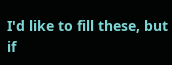I'd like to fill these, but if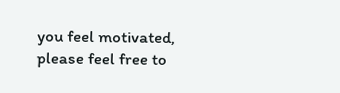you feel motivated, please feel free to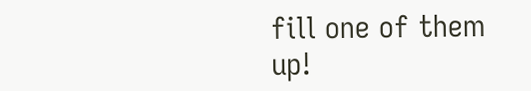fill one of them up!